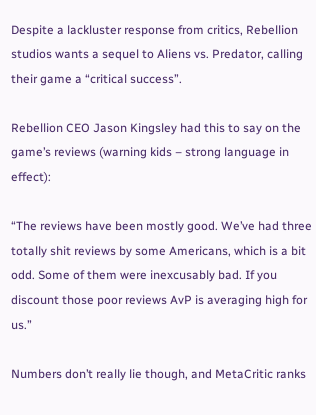Despite a lackluster response from critics, Rebellion studios wants a sequel to Aliens vs. Predator, calling their game a “critical success”.

Rebellion CEO Jason Kingsley had this to say on the game’s reviews (warning kids – strong language in effect):

“The reviews have been mostly good. We’ve had three totally shit reviews by some Americans, which is a bit odd. Some of them were inexcusably bad. If you discount those poor reviews AvP is averaging high for us.”

Numbers don’t really lie though, and MetaCritic ranks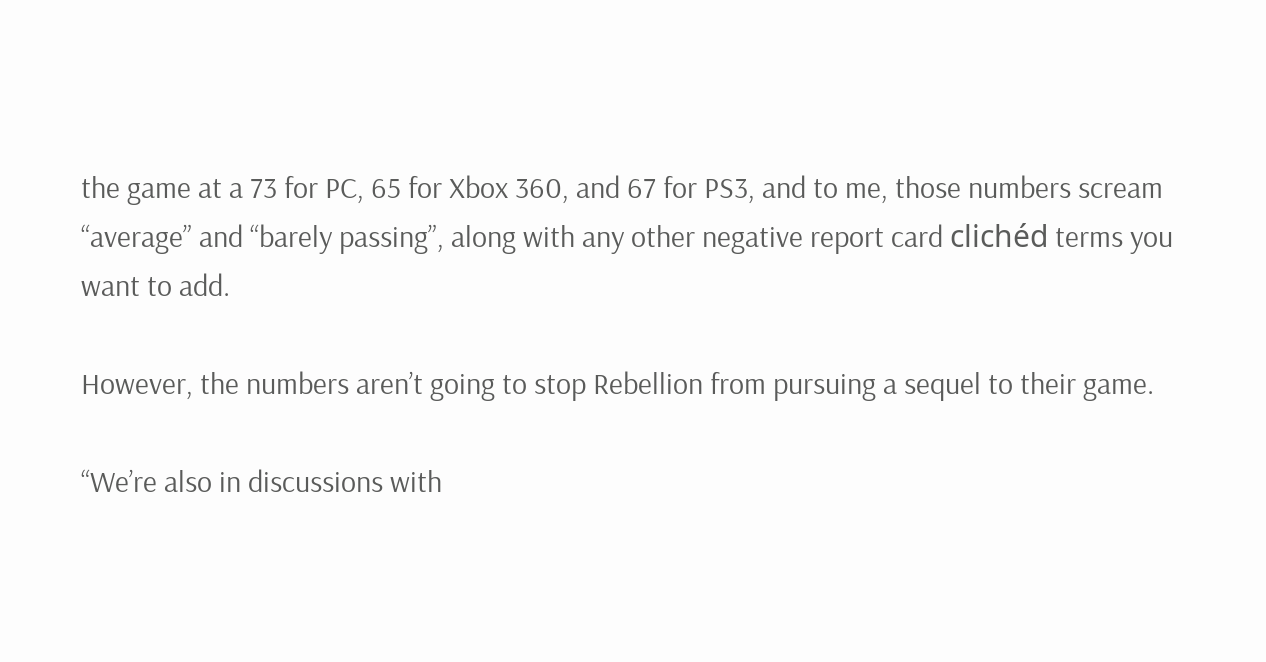the game at a 73 for PC, 65 for Xbox 360, and 67 for PS3, and to me, those numbers scream “average” and “barely passing”, along with any other negative report card clichéd terms you want to add.

However, the numbers aren’t going to stop Rebellion from pursuing a sequel to their game.

“We’re also in discussions with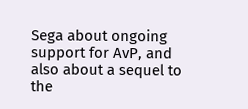Sega about ongoing support for AvP, and also about a sequel to the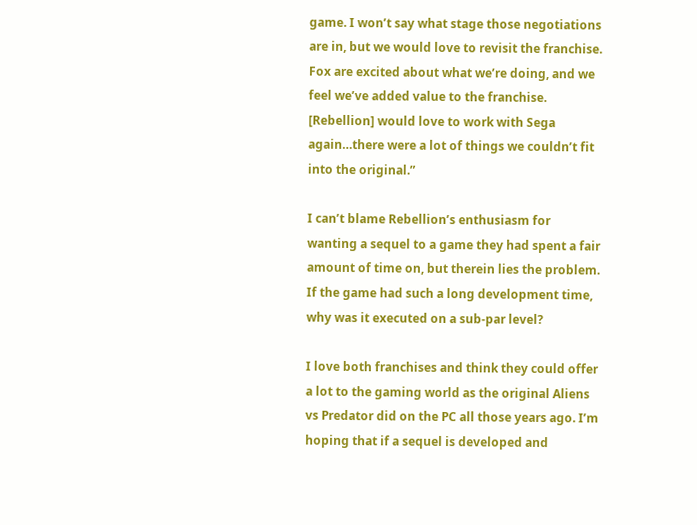game. I won’t say what stage those negotiations are in, but we would love to revisit the franchise. Fox are excited about what we’re doing, and we feel we’ve added value to the franchise. [Rebellion] would love to work with Sega again…there were a lot of things we couldn’t fit into the original.”

I can’t blame Rebellion’s enthusiasm for wanting a sequel to a game they had spent a fair amount of time on, but therein lies the problem. If the game had such a long development time, why was it executed on a sub-par level?

I love both franchises and think they could offer a lot to the gaming world as the original Aliens vs Predator did on the PC all those years ago. I’m hoping that if a sequel is developed and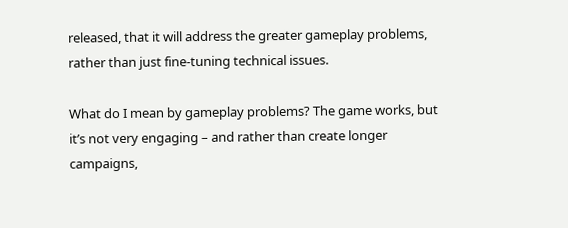released, that it will address the greater gameplay problems, rather than just fine-tuning technical issues.

What do I mean by gameplay problems? The game works, but it’s not very engaging – and rather than create longer campaigns,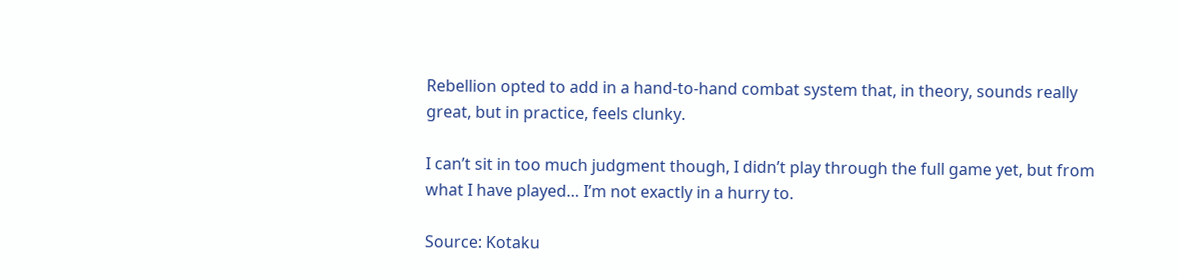Rebellion opted to add in a hand-to-hand combat system that, in theory, sounds really great, but in practice, feels clunky.

I can’t sit in too much judgment though, I didn’t play through the full game yet, but from what I have played… I’m not exactly in a hurry to.

Source: Kotaku